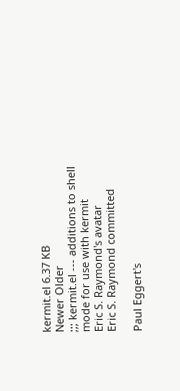kermit.el 6.37 KB
Newer Older
;;; kermit.el --- additions to shell mode for use with kermit
Eric S. Raymond's avatar
Eric S. Raymond committed

Paul Eggert's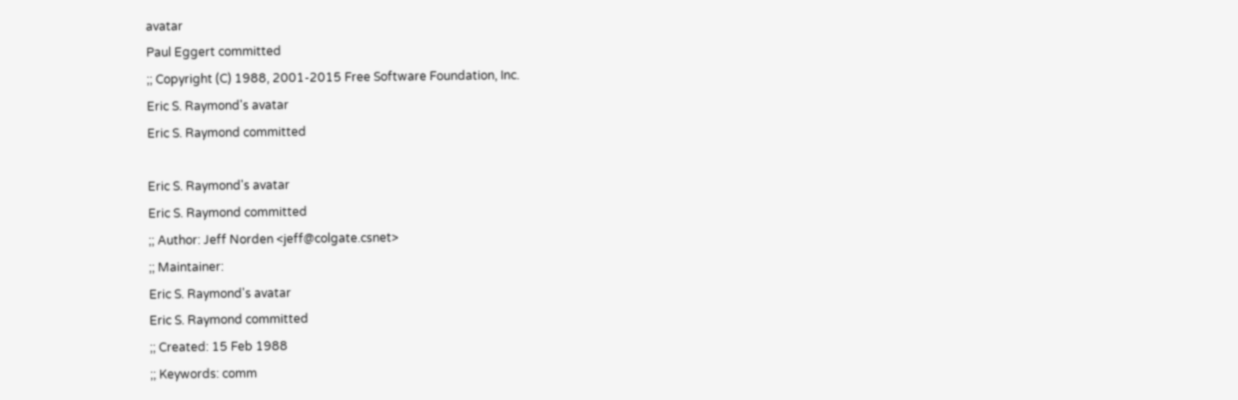avatar
Paul Eggert committed
;; Copyright (C) 1988, 2001-2015 Free Software Foundation, Inc.
Eric S. Raymond's avatar
Eric S. Raymond committed

Eric S. Raymond's avatar
Eric S. Raymond committed
;; Author: Jeff Norden <jeff@colgate.csnet>
;; Maintainer:
Eric S. Raymond's avatar
Eric S. Raymond committed
;; Created: 15 Feb 1988
;; Keywords: comm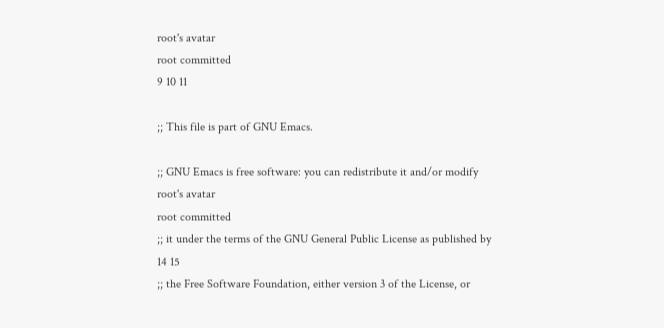root's avatar
root committed
9 10 11

;; This file is part of GNU Emacs.

;; GNU Emacs is free software: you can redistribute it and/or modify
root's avatar
root committed
;; it under the terms of the GNU General Public License as published by
14 15
;; the Free Software Foundation, either version 3 of the License, or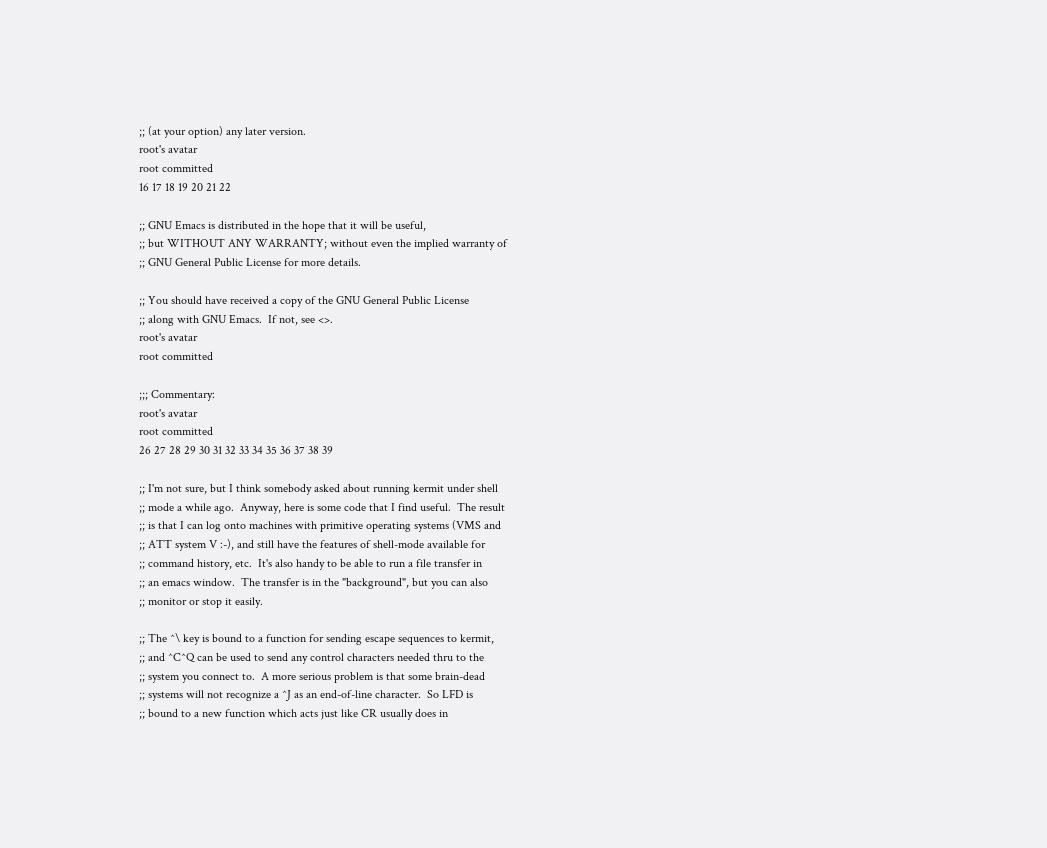;; (at your option) any later version.
root's avatar
root committed
16 17 18 19 20 21 22

;; GNU Emacs is distributed in the hope that it will be useful,
;; but WITHOUT ANY WARRANTY; without even the implied warranty of
;; GNU General Public License for more details.

;; You should have received a copy of the GNU General Public License
;; along with GNU Emacs.  If not, see <>.
root's avatar
root committed

;;; Commentary:
root's avatar
root committed
26 27 28 29 30 31 32 33 34 35 36 37 38 39

;; I'm not sure, but I think somebody asked about running kermit under shell
;; mode a while ago.  Anyway, here is some code that I find useful.  The result
;; is that I can log onto machines with primitive operating systems (VMS and
;; ATT system V :-), and still have the features of shell-mode available for
;; command history, etc.  It's also handy to be able to run a file transfer in
;; an emacs window.  The transfer is in the "background", but you can also
;; monitor or stop it easily.

;; The ^\ key is bound to a function for sending escape sequences to kermit,
;; and ^C^Q can be used to send any control characters needed thru to the
;; system you connect to.  A more serious problem is that some brain-dead
;; systems will not recognize a ^J as an end-of-line character.  So LFD is
;; bound to a new function which acts just like CR usually does in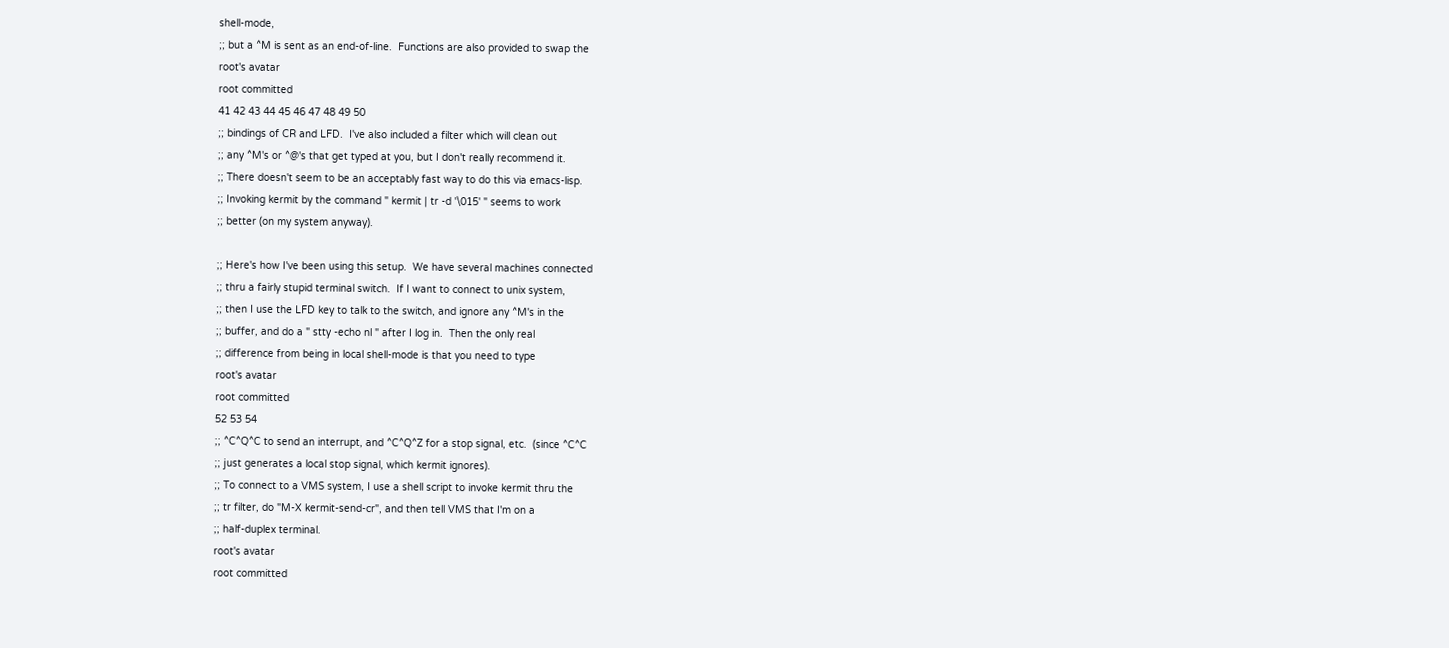shell-mode,
;; but a ^M is sent as an end-of-line.  Functions are also provided to swap the
root's avatar
root committed
41 42 43 44 45 46 47 48 49 50
;; bindings of CR and LFD.  I've also included a filter which will clean out
;; any ^M's or ^@'s that get typed at you, but I don't really recommend it.
;; There doesn't seem to be an acceptably fast way to do this via emacs-lisp.
;; Invoking kermit by the command " kermit | tr -d '\015' " seems to work
;; better (on my system anyway).

;; Here's how I've been using this setup.  We have several machines connected
;; thru a fairly stupid terminal switch.  If I want to connect to unix system,
;; then I use the LFD key to talk to the switch, and ignore any ^M's in the
;; buffer, and do a " stty -echo nl " after I log in.  Then the only real
;; difference from being in local shell-mode is that you need to type
root's avatar
root committed
52 53 54
;; ^C^Q^C to send an interrupt, and ^C^Q^Z for a stop signal, etc.  (since ^C^C
;; just generates a local stop signal, which kermit ignores).
;; To connect to a VMS system, I use a shell script to invoke kermit thru the
;; tr filter, do "M-X kermit-send-cr", and then tell VMS that I'm on a
;; half-duplex terminal.
root's avatar
root committed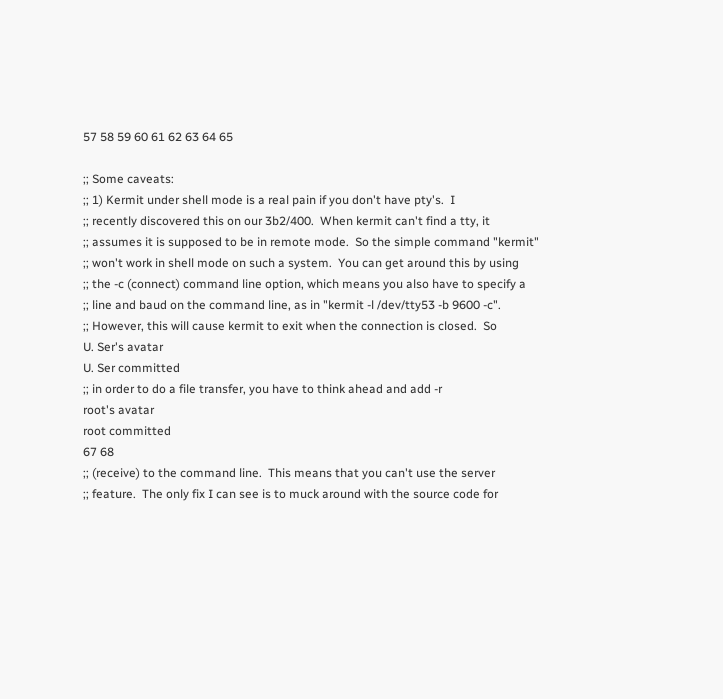57 58 59 60 61 62 63 64 65

;; Some caveats:
;; 1) Kermit under shell mode is a real pain if you don't have pty's.  I
;; recently discovered this on our 3b2/400.  When kermit can't find a tty, it
;; assumes it is supposed to be in remote mode.  So the simple command "kermit"
;; won't work in shell mode on such a system.  You can get around this by using
;; the -c (connect) command line option, which means you also have to specify a
;; line and baud on the command line, as in "kermit -l /dev/tty53 -b 9600 -c".
;; However, this will cause kermit to exit when the connection is closed.  So
U. Ser's avatar
U. Ser committed
;; in order to do a file transfer, you have to think ahead and add -r
root's avatar
root committed
67 68
;; (receive) to the command line.  This means that you can't use the server
;; feature.  The only fix I can see is to muck around with the source code for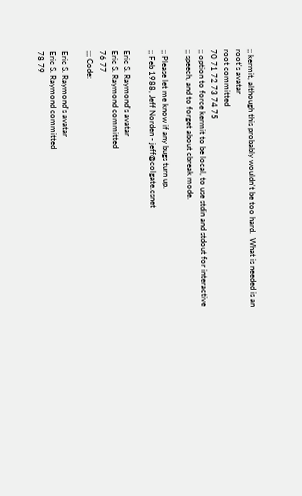;; kermit, although this probably wouldn't be too hard.  What is needed is an
root's avatar
root committed
70 71 72 73 74 75
;; option to force kermit to be local, to use stdin and stdout for interactive
;; speech, and to forget about cbreak mode.

;; Please let me know if any bugs turn up.
;; Feb 1988, Jeff Norden - jeff@colgate.csnet

Eric S. Raymond's avatar
Eric S. Raymond committed
76 77
;;; Code:

Eric S. Raymond's avatar
Eric S. Raymond committed
78 79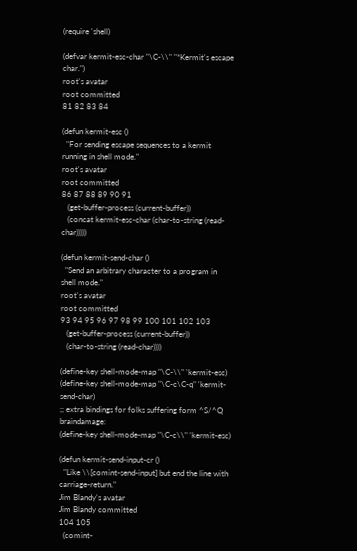(require 'shell)

(defvar kermit-esc-char "\C-\\" "*Kermit's escape char.")
root's avatar
root committed
81 82 83 84

(defun kermit-esc ()
  "For sending escape sequences to a kermit running in shell mode."
root's avatar
root committed
86 87 88 89 90 91
   (get-buffer-process (current-buffer))
   (concat kermit-esc-char (char-to-string (read-char)))))

(defun kermit-send-char ()
  "Send an arbitrary character to a program in shell mode."
root's avatar
root committed
93 94 95 96 97 98 99 100 101 102 103
   (get-buffer-process (current-buffer))
   (char-to-string (read-char))))

(define-key shell-mode-map "\C-\\" 'kermit-esc)
(define-key shell-mode-map "\C-c\C-q" 'kermit-send-char)
;; extra bindings for folks suffering form ^S/^Q braindamage:
(define-key shell-mode-map "\C-c\\" 'kermit-esc)

(defun kermit-send-input-cr ()
  "Like \\[comint-send-input] but end the line with carriage-return."
Jim Blandy's avatar
Jim Blandy committed
104 105
  (comint-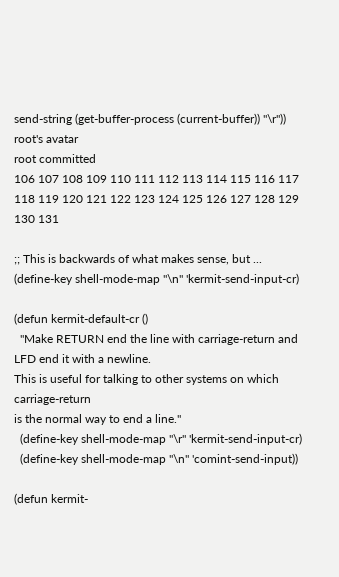send-string (get-buffer-process (current-buffer)) "\r"))
root's avatar
root committed
106 107 108 109 110 111 112 113 114 115 116 117 118 119 120 121 122 123 124 125 126 127 128 129 130 131

;; This is backwards of what makes sense, but ...
(define-key shell-mode-map "\n" 'kermit-send-input-cr)

(defun kermit-default-cr ()
  "Make RETURN end the line with carriage-return and LFD end it with a newline.
This is useful for talking to other systems on which carriage-return
is the normal way to end a line."
  (define-key shell-mode-map "\r" 'kermit-send-input-cr)
  (define-key shell-mode-map "\n" 'comint-send-input))

(defun kermit-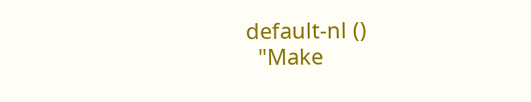default-nl ()
  "Make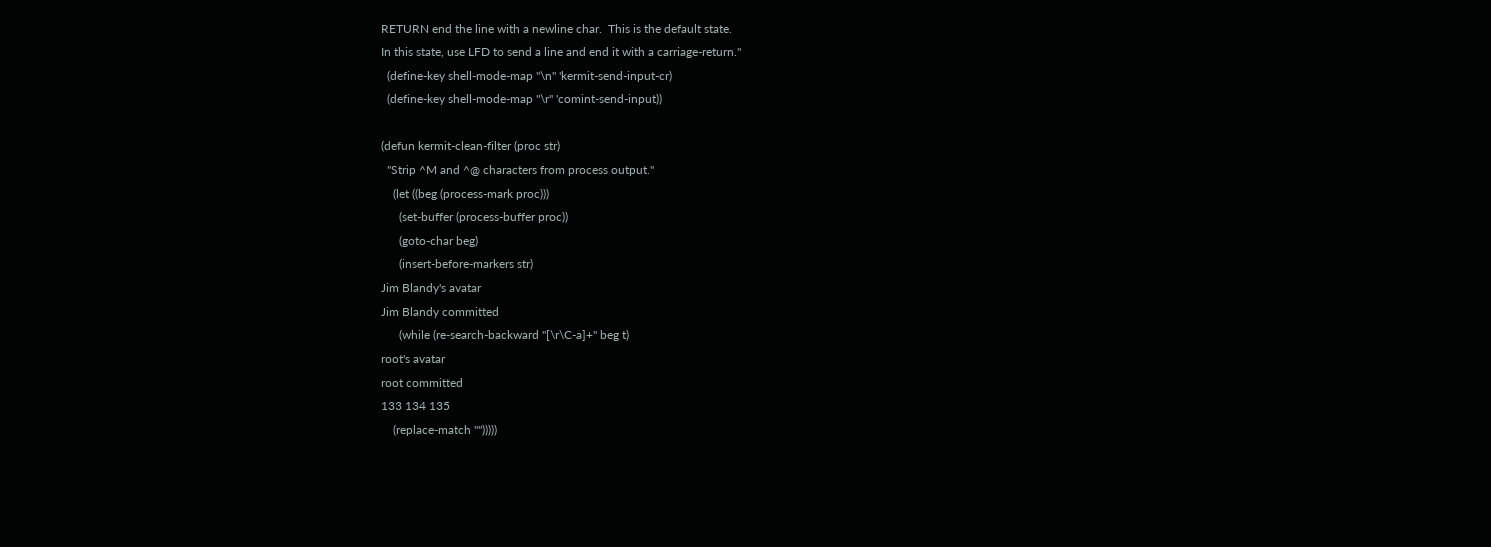RETURN end the line with a newline char.  This is the default state.
In this state, use LFD to send a line and end it with a carriage-return."
  (define-key shell-mode-map "\n" 'kermit-send-input-cr)
  (define-key shell-mode-map "\r" 'comint-send-input))

(defun kermit-clean-filter (proc str)
  "Strip ^M and ^@ characters from process output."
    (let ((beg (process-mark proc)))
      (set-buffer (process-buffer proc))
      (goto-char beg)
      (insert-before-markers str)
Jim Blandy's avatar
Jim Blandy committed
      (while (re-search-backward "[\r\C-a]+" beg t)
root's avatar
root committed
133 134 135
    (replace-match "")))))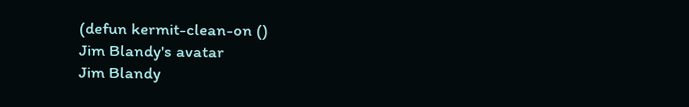(defun kermit-clean-on ()
Jim Blandy's avatar
Jim Blandy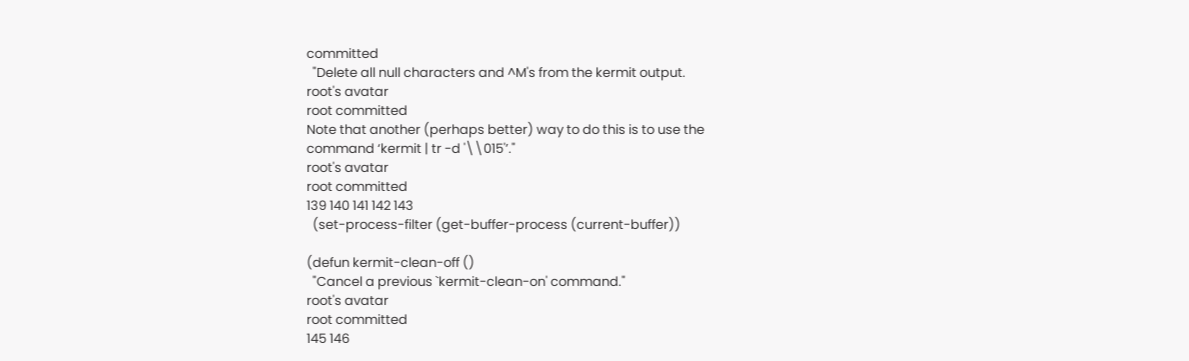committed
  "Delete all null characters and ^M's from the kermit output.
root's avatar
root committed
Note that another (perhaps better) way to do this is to use the
command ‘kermit | tr -d '\\015'’."
root's avatar
root committed
139 140 141 142 143
  (set-process-filter (get-buffer-process (current-buffer))

(defun kermit-clean-off ()
  "Cancel a previous `kermit-clean-on' command."
root's avatar
root committed
145 146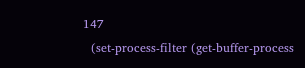147
  (set-process-filter (get-buffer-process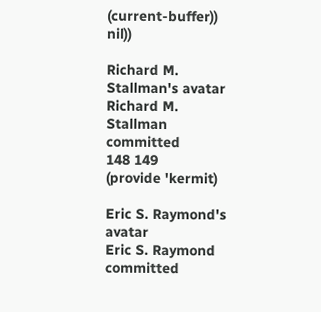(current-buffer)) nil))

Richard M. Stallman's avatar
Richard M. Stallman committed
148 149
(provide 'kermit)

Eric S. Raymond's avatar
Eric S. Raymond committed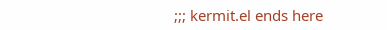;;; kermit.el ends here